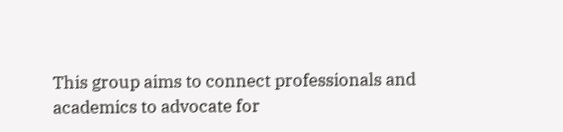This group aims to connect professionals and academics to advocate for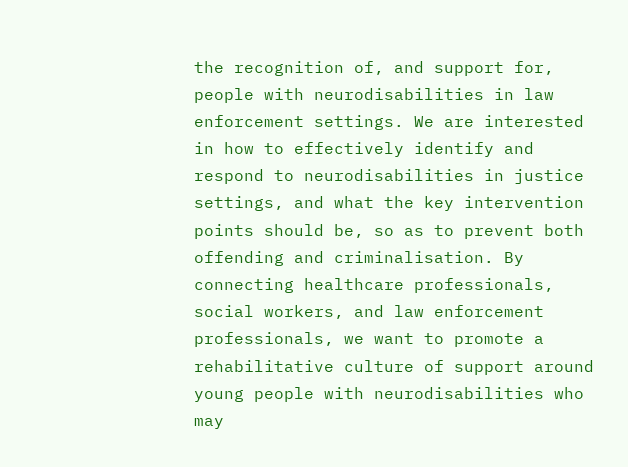the recognition of, and support for, people with neurodisabilities in law enforcement settings. We are interested in how to effectively identify and respond to neurodisabilities in justice settings, and what the key intervention points should be, so as to prevent both offending and criminalisation. By connecting healthcare professionals, social workers, and law enforcement professionals, we want to promote a rehabilitative culture of support around young people with neurodisabilities who may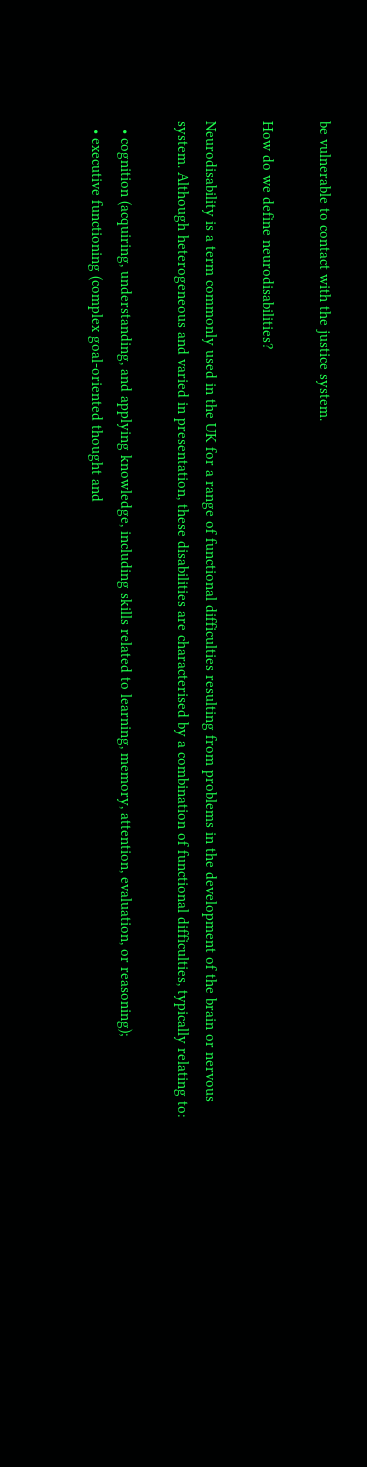be vulnerable to contact with the justice system.

How do we define neurodisabilities?

Neurodisability is a term commonly used in the UK for a range of functional difficulties resulting from problems in the development of the brain or nervous system. Although heterogeneous and varied in presentation, these disabilities are characterised by a combination of functional difficulties, typically relating to:

  • cognition (acquiring, understanding, and applying knowledge, including skills related to learning, memory, attention, evaluation, or reasoning);
  • executive functioning (complex goal-oriented thought and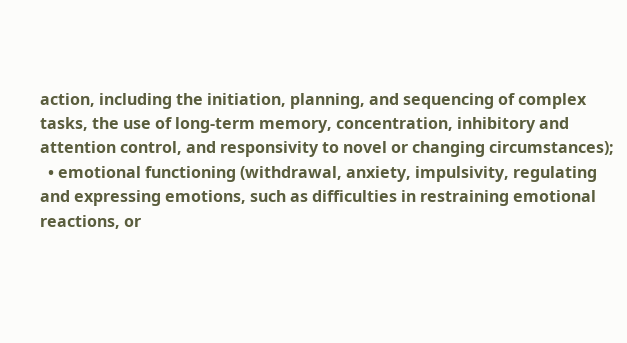action, including the initiation, planning, and sequencing of complex tasks, the use of long-term memory, concentration, inhibitory and attention control, and responsivity to novel or changing circumstances);
  • emotional functioning (withdrawal, anxiety, impulsivity, regulating and expressing emotions, such as difficulties in restraining emotional reactions, or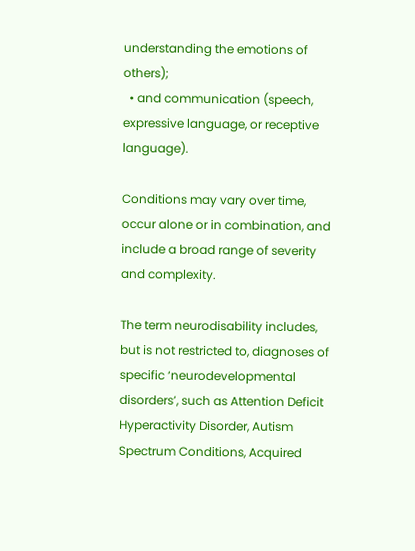understanding the emotions of others);
  • and communication (speech, expressive language, or receptive language).

Conditions may vary over time, occur alone or in combination, and include a broad range of severity and complexity.

The term neurodisability includes, but is not restricted to, diagnoses of specific ‘neurodevelopmental disorders’, such as Attention Deficit Hyperactivity Disorder, Autism Spectrum Conditions, Acquired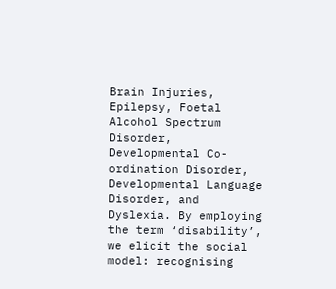Brain Injuries, Epilepsy, Foetal Alcohol Spectrum Disorder, Developmental Co-ordination Disorder, Developmental Language Disorder, and Dyslexia. By employing the term ‘disability’, we elicit the social model: recognising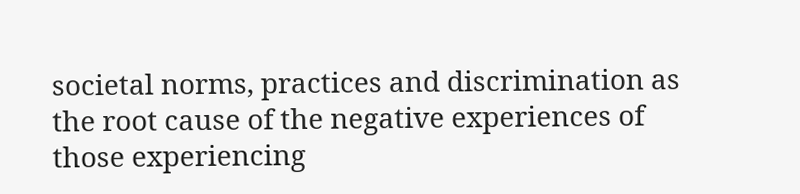societal norms, practices and discrimination as the root cause of the negative experiences of those experiencing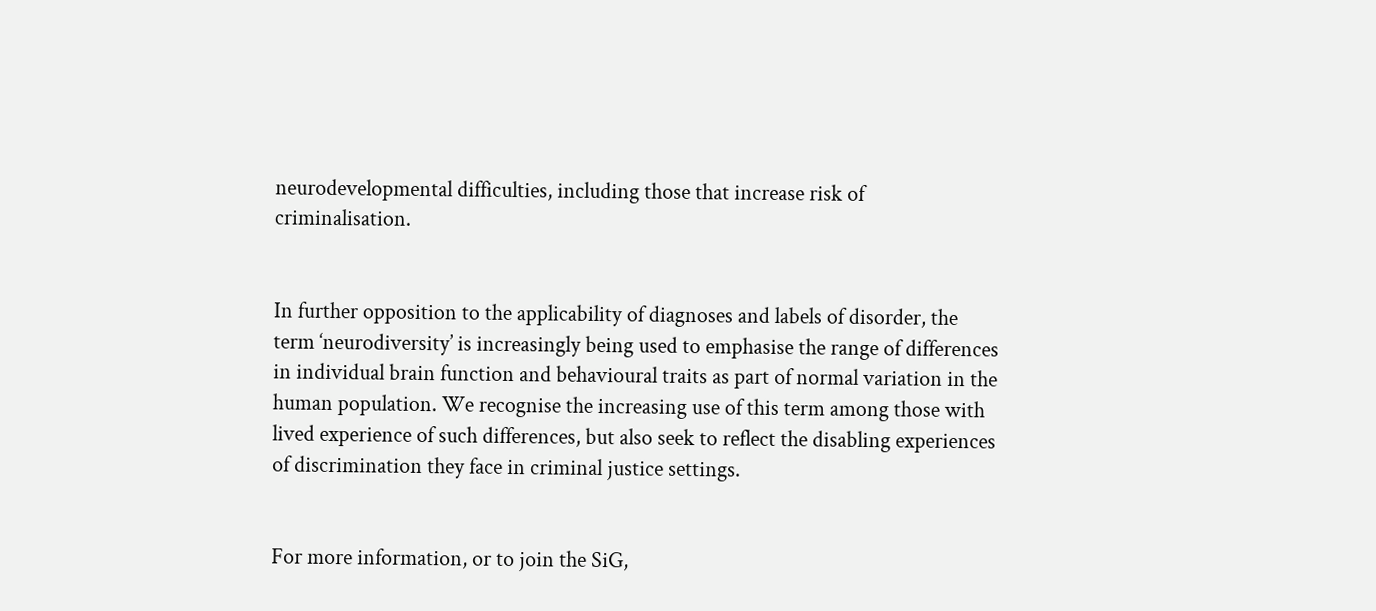neurodevelopmental difficulties, including those that increase risk of criminalisation.


In further opposition to the applicability of diagnoses and labels of disorder, the term ‘neurodiversity’ is increasingly being used to emphasise the range of differences in individual brain function and behavioural traits as part of normal variation in the human population. We recognise the increasing use of this term among those with lived experience of such differences, but also seek to reflect the disabling experiences of discrimination they face in criminal justice settings.


For more information, or to join the SiG,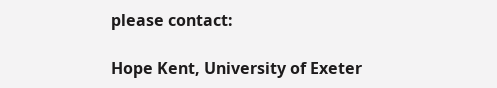please contact:

Hope Kent, University of Exeter